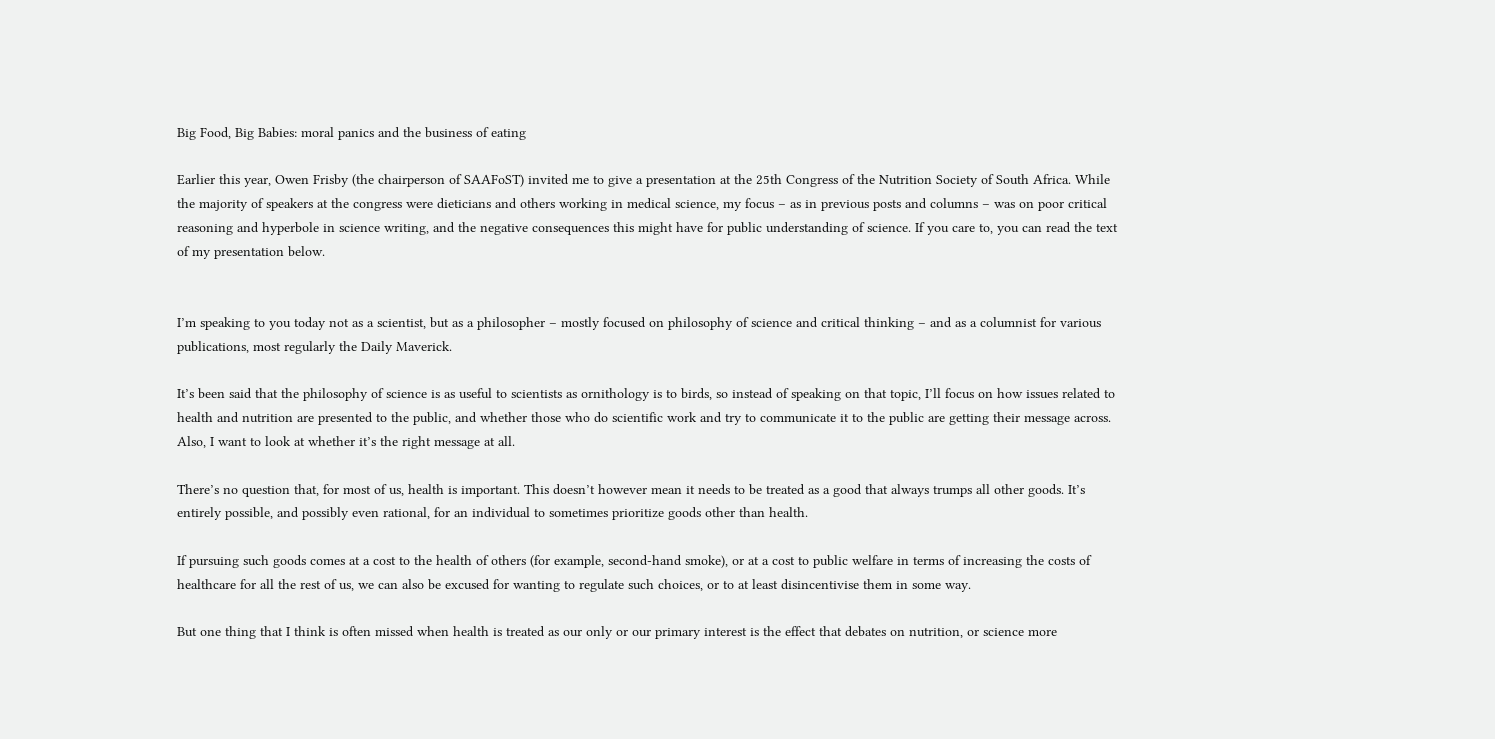Big Food, Big Babies: moral panics and the business of eating

Earlier this year, Owen Frisby (the chairperson of SAAFoST) invited me to give a presentation at the 25th Congress of the Nutrition Society of South Africa. While the majority of speakers at the congress were dieticians and others working in medical science, my focus – as in previous posts and columns – was on poor critical reasoning and hyperbole in science writing, and the negative consequences this might have for public understanding of science. If you care to, you can read the text of my presentation below.


I’m speaking to you today not as a scientist, but as a philosopher – mostly focused on philosophy of science and critical thinking – and as a columnist for various publications, most regularly the Daily Maverick.

It’s been said that the philosophy of science is as useful to scientists as ornithology is to birds, so instead of speaking on that topic, I’ll focus on how issues related to health and nutrition are presented to the public, and whether those who do scientific work and try to communicate it to the public are getting their message across. Also, I want to look at whether it’s the right message at all.

There’s no question that, for most of us, health is important. This doesn’t however mean it needs to be treated as a good that always trumps all other goods. It’s entirely possible, and possibly even rational, for an individual to sometimes prioritize goods other than health.

If pursuing such goods comes at a cost to the health of others (for example, second-hand smoke), or at a cost to public welfare in terms of increasing the costs of healthcare for all the rest of us, we can also be excused for wanting to regulate such choices, or to at least disincentivise them in some way.

But one thing that I think is often missed when health is treated as our only or our primary interest is the effect that debates on nutrition, or science more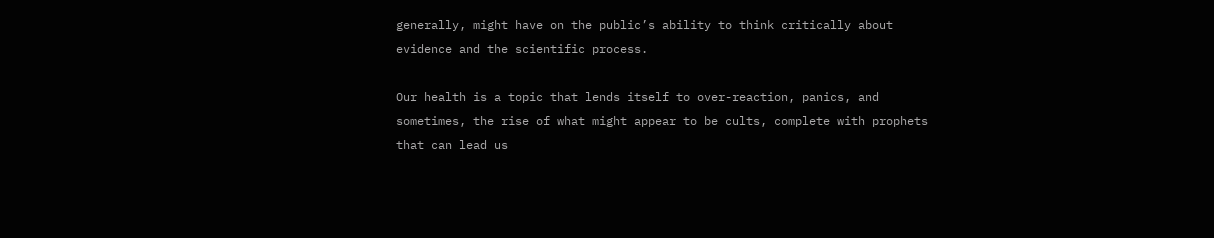generally, might have on the public’s ability to think critically about evidence and the scientific process.

Our health is a topic that lends itself to over-reaction, panics, and sometimes, the rise of what might appear to be cults, complete with prophets that can lead us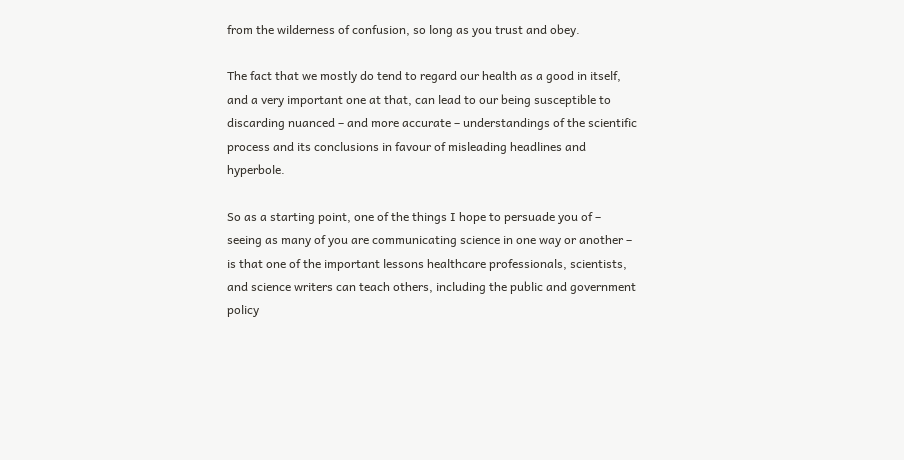from the wilderness of confusion, so long as you trust and obey.

The fact that we mostly do tend to regard our health as a good in itself, and a very important one at that, can lead to our being susceptible to discarding nuanced – and more accurate – understandings of the scientific process and its conclusions in favour of misleading headlines and hyperbole.

So as a starting point, one of the things I hope to persuade you of – seeing as many of you are communicating science in one way or another – is that one of the important lessons healthcare professionals, scientists, and science writers can teach others, including the public and government policy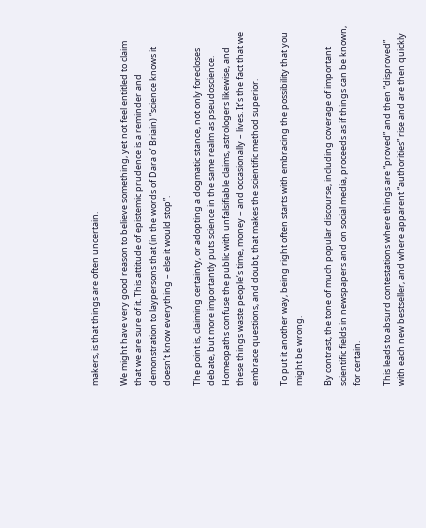makers, is that things are often uncertain.

We might have very good reason to believe something, yet not feel entitled to claim that we are sure of it. This attitude of epistemic prudence is a reminder and demonstration to laypersons that (in the words of Dara o’ Briain) “science knows it doesn’t know everything – else it would stop”.

The point is, claiming certainty, or adopting a dogmatic stance, not only forecloses debate, but more importantly puts science in the same realm as pseudoscience. Homeopaths confuse the public with unfalsifiable claims, astrologers likewise, and these things waste people’s time, money – and occasionally – lives. It’s the fact that we embrace questions, and doubt, that makes the scientific method superior.

To put it another way, being right often starts with embracing the possibility that you might be wrong.

By contrast, the tone of much popular discourse, including coverage of important scientific fields in newspapers and on social media, proceeds as if things can be known, for certain.

This leads to absurd contestations where things are “proved” and then “disproved” with each new bestseller, and where apparent “authorities” rise and are then quickly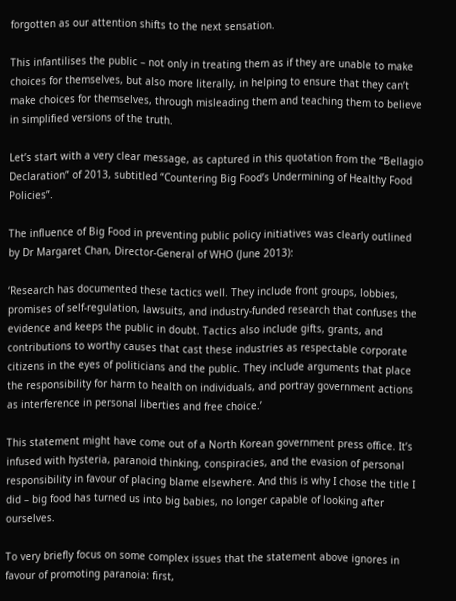forgotten as our attention shifts to the next sensation.

This infantilises the public – not only in treating them as if they are unable to make choices for themselves, but also more literally, in helping to ensure that they can’t make choices for themselves, through misleading them and teaching them to believe in simplified versions of the truth.

Let’s start with a very clear message, as captured in this quotation from the “Bellagio Declaration” of 2013, subtitled “Countering Big Food’s Undermining of Healthy Food Policies”.

The influence of Big Food in preventing public policy initiatives was clearly outlined by Dr Margaret Chan, Director-General of WHO (June 2013):

‘Research has documented these tactics well. They include front groups, lobbies, promises of self-regulation, lawsuits, and industry-funded research that confuses the evidence and keeps the public in doubt. Tactics also include gifts, grants, and contributions to worthy causes that cast these industries as respectable corporate citizens in the eyes of politicians and the public. They include arguments that place the responsibility for harm to health on individuals, and portray government actions as interference in personal liberties and free choice.’

This statement might have come out of a North Korean government press office. It’s infused with hysteria, paranoid thinking, conspiracies, and the evasion of personal responsibility in favour of placing blame elsewhere. And this is why I chose the title I did – big food has turned us into big babies, no longer capable of looking after ourselves.

To very briefly focus on some complex issues that the statement above ignores in favour of promoting paranoia: first,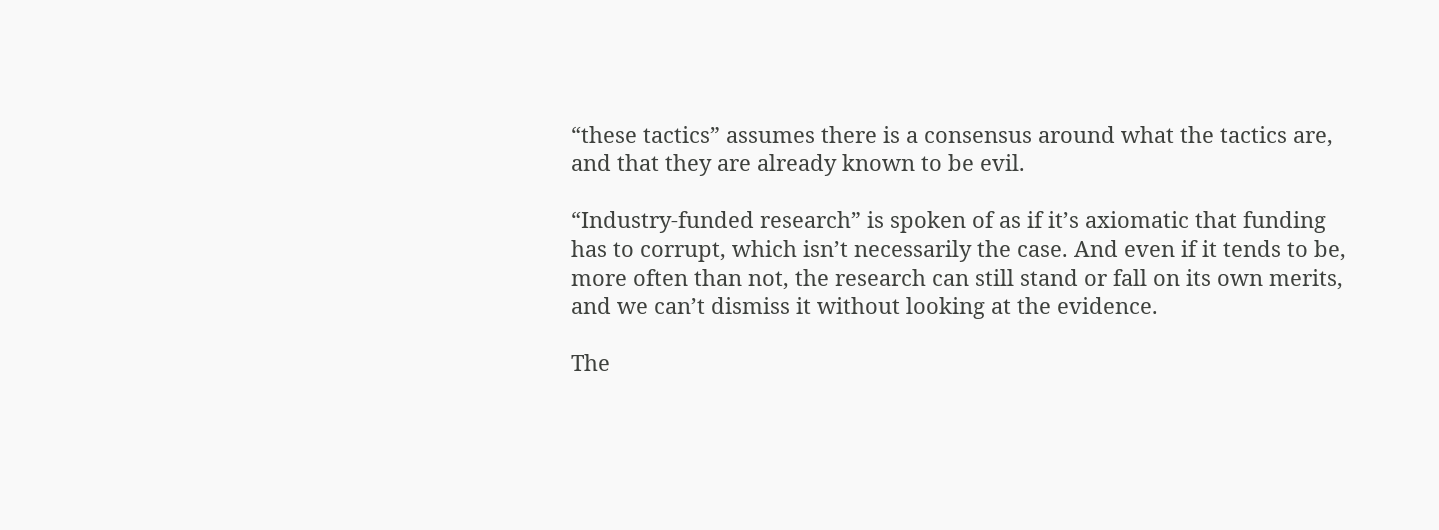“these tactics” assumes there is a consensus around what the tactics are, and that they are already known to be evil.

“Industry-funded research” is spoken of as if it’s axiomatic that funding has to corrupt, which isn’t necessarily the case. And even if it tends to be, more often than not, the research can still stand or fall on its own merits, and we can’t dismiss it without looking at the evidence.

The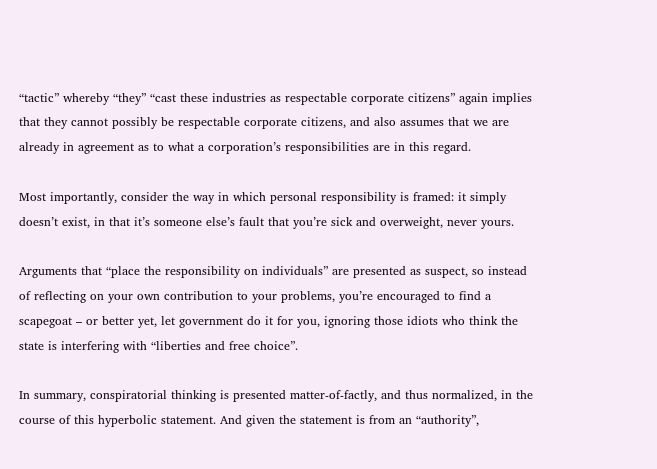“tactic” whereby “they” “cast these industries as respectable corporate citizens” again implies that they cannot possibly be respectable corporate citizens, and also assumes that we are already in agreement as to what a corporation’s responsibilities are in this regard.

Most importantly, consider the way in which personal responsibility is framed: it simply doesn’t exist, in that it’s someone else’s fault that you’re sick and overweight, never yours.

Arguments that “place the responsibility on individuals” are presented as suspect, so instead of reflecting on your own contribution to your problems, you’re encouraged to find a scapegoat – or better yet, let government do it for you, ignoring those idiots who think the state is interfering with “liberties and free choice”.

In summary, conspiratorial thinking is presented matter-of-factly, and thus normalized, in the course of this hyperbolic statement. And given the statement is from an “authority”,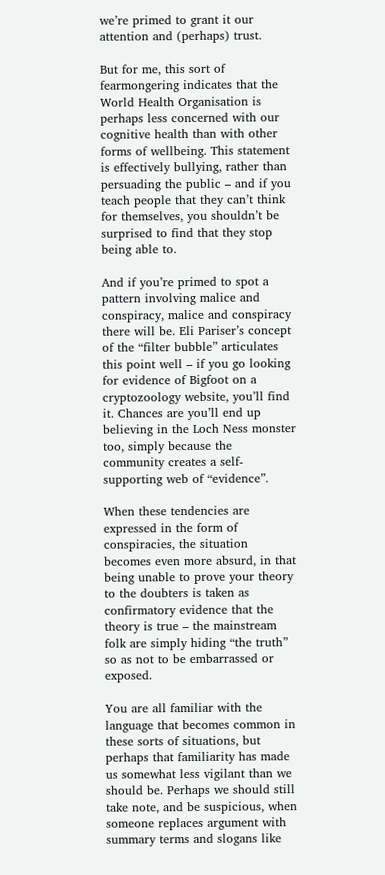we’re primed to grant it our attention and (perhaps) trust.

But for me, this sort of fearmongering indicates that the World Health Organisation is perhaps less concerned with our cognitive health than with other forms of wellbeing. This statement is effectively bullying, rather than persuading the public – and if you teach people that they can’t think for themselves, you shouldn’t be surprised to find that they stop being able to.

And if you’re primed to spot a pattern involving malice and conspiracy, malice and conspiracy there will be. Eli Pariser’s concept of the “filter bubble” articulates this point well – if you go looking for evidence of Bigfoot on a cryptozoology website, you’ll find it. Chances are you’ll end up believing in the Loch Ness monster too, simply because the community creates a self-supporting web of “evidence”.

When these tendencies are expressed in the form of conspiracies, the situation becomes even more absurd, in that being unable to prove your theory to the doubters is taken as confirmatory evidence that the theory is true – the mainstream folk are simply hiding “the truth” so as not to be embarrassed or exposed.

You are all familiar with the language that becomes common in these sorts of situations, but perhaps that familiarity has made us somewhat less vigilant than we should be. Perhaps we should still take note, and be suspicious, when someone replaces argument with summary terms and slogans like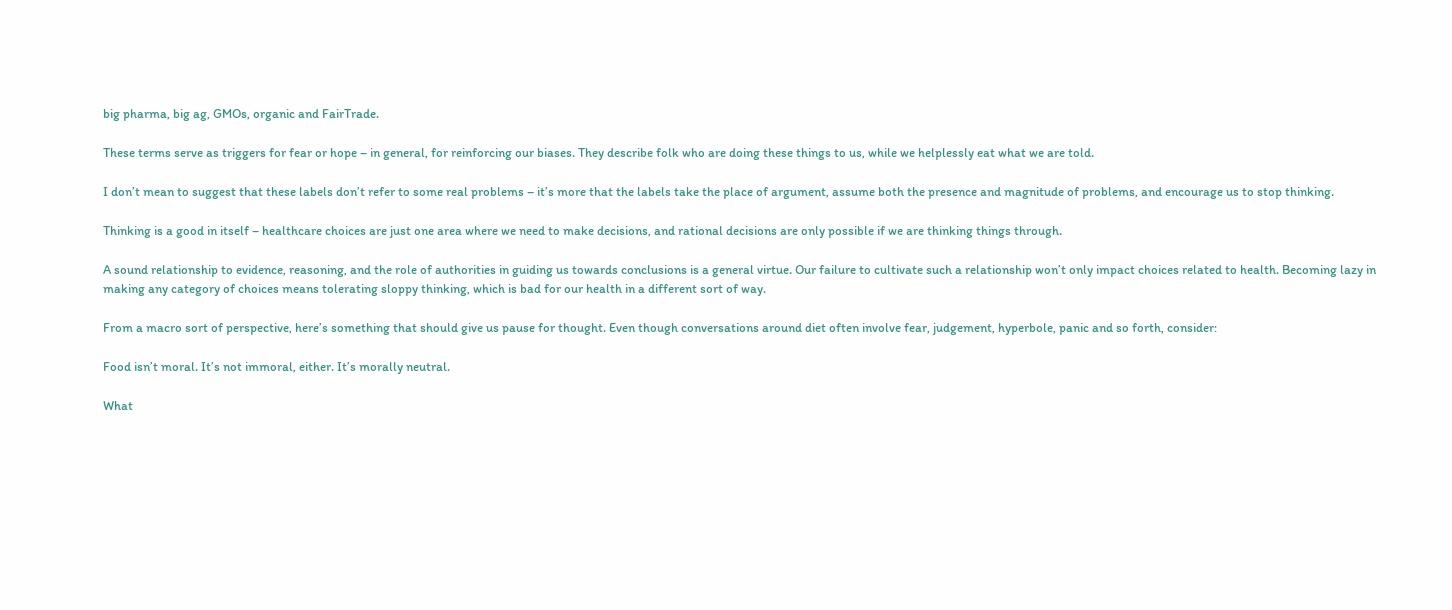big pharma, big ag, GMOs, organic and FairTrade.

These terms serve as triggers for fear or hope – in general, for reinforcing our biases. They describe folk who are doing these things to us, while we helplessly eat what we are told.

I don’t mean to suggest that these labels don’t refer to some real problems – it’s more that the labels take the place of argument, assume both the presence and magnitude of problems, and encourage us to stop thinking.

Thinking is a good in itself – healthcare choices are just one area where we need to make decisions, and rational decisions are only possible if we are thinking things through.

A sound relationship to evidence, reasoning, and the role of authorities in guiding us towards conclusions is a general virtue. Our failure to cultivate such a relationship won’t only impact choices related to health. Becoming lazy in making any category of choices means tolerating sloppy thinking, which is bad for our health in a different sort of way.

From a macro sort of perspective, here’s something that should give us pause for thought. Even though conversations around diet often involve fear, judgement, hyperbole, panic and so forth, consider:

Food isn’t moral. It’s not immoral, either. It’s morally neutral.

What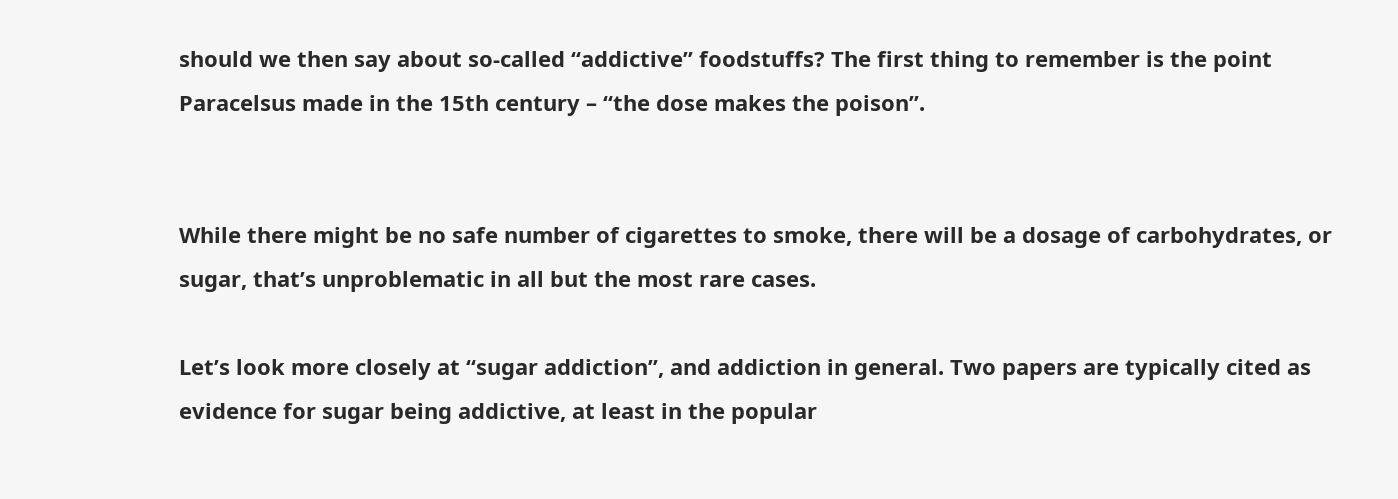should we then say about so-called “addictive” foodstuffs? The first thing to remember is the point Paracelsus made in the 15th century – “the dose makes the poison”.


While there might be no safe number of cigarettes to smoke, there will be a dosage of carbohydrates, or sugar, that’s unproblematic in all but the most rare cases.

Let’s look more closely at “sugar addiction”, and addiction in general. Two papers are typically cited as evidence for sugar being addictive, at least in the popular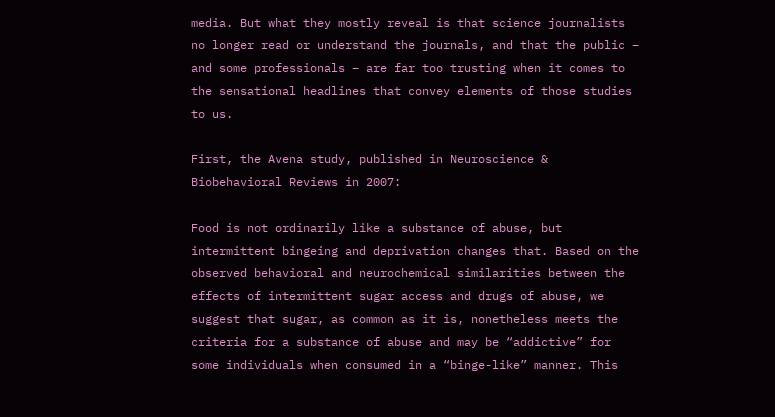media. But what they mostly reveal is that science journalists no longer read or understand the journals, and that the public – and some professionals – are far too trusting when it comes to the sensational headlines that convey elements of those studies to us.

First, the Avena study, published in Neuroscience & Biobehavioral Reviews in 2007:

Food is not ordinarily like a substance of abuse, but intermittent bingeing and deprivation changes that. Based on the observed behavioral and neurochemical similarities between the effects of intermittent sugar access and drugs of abuse, we suggest that sugar, as common as it is, nonetheless meets the criteria for a substance of abuse and may be “addictive” for some individuals when consumed in a “binge-like” manner. This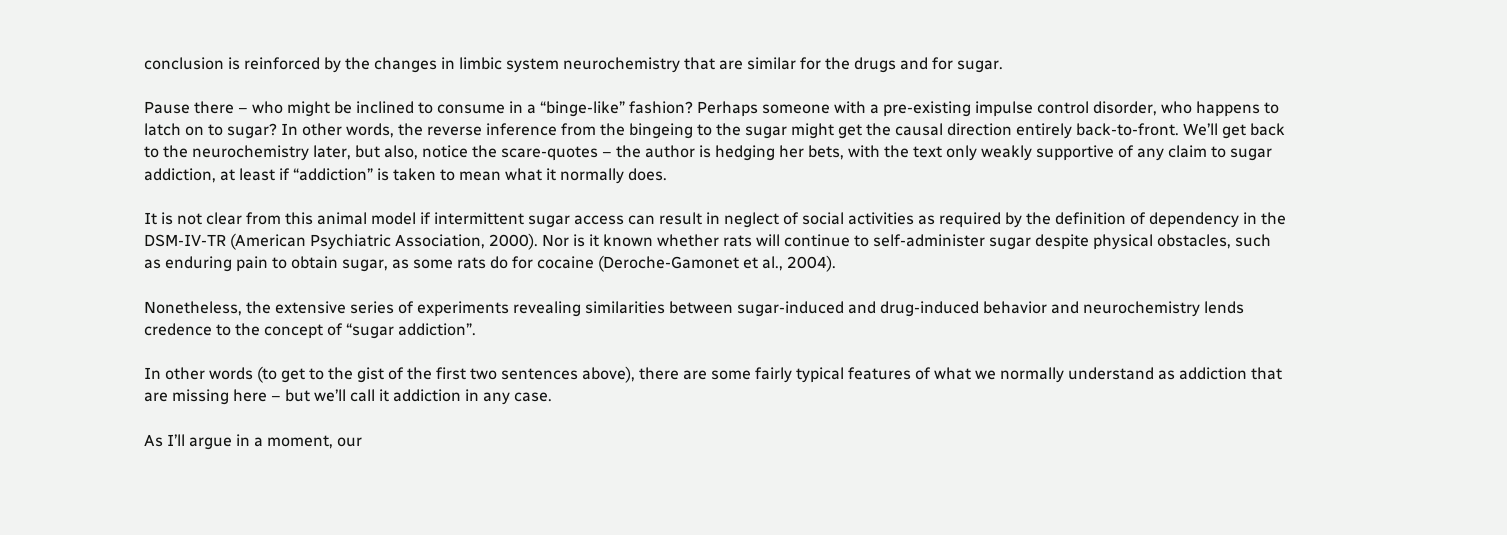conclusion is reinforced by the changes in limbic system neurochemistry that are similar for the drugs and for sugar.

Pause there – who might be inclined to consume in a “binge-like” fashion? Perhaps someone with a pre-existing impulse control disorder, who happens to latch on to sugar? In other words, the reverse inference from the bingeing to the sugar might get the causal direction entirely back-to-front. We’ll get back to the neurochemistry later, but also, notice the scare-quotes – the author is hedging her bets, with the text only weakly supportive of any claim to sugar addiction, at least if “addiction” is taken to mean what it normally does.

It is not clear from this animal model if intermittent sugar access can result in neglect of social activities as required by the definition of dependency in the DSM-IV-TR (American Psychiatric Association, 2000). Nor is it known whether rats will continue to self-administer sugar despite physical obstacles, such as enduring pain to obtain sugar, as some rats do for cocaine (Deroche-Gamonet et al., 2004).

Nonetheless, the extensive series of experiments revealing similarities between sugar-induced and drug-induced behavior and neurochemistry lends credence to the concept of “sugar addiction”.

In other words (to get to the gist of the first two sentences above), there are some fairly typical features of what we normally understand as addiction that are missing here – but we’ll call it addiction in any case.

As I’ll argue in a moment, our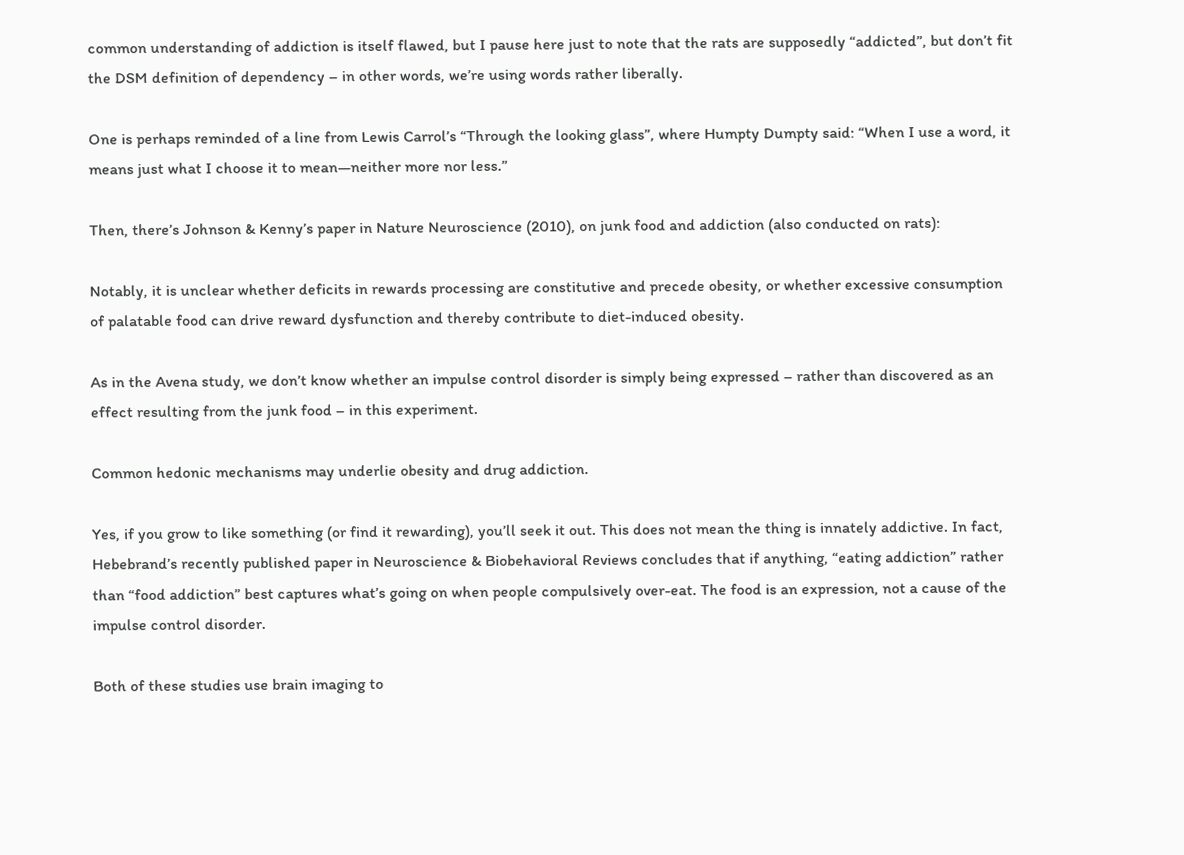common understanding of addiction is itself flawed, but I pause here just to note that the rats are supposedly “addicted”, but don’t fit the DSM definition of dependency – in other words, we’re using words rather liberally.

One is perhaps reminded of a line from Lewis Carrol’s “Through the looking glass”, where Humpty Dumpty said: “When I use a word, it means just what I choose it to mean—neither more nor less.”

Then, there’s Johnson & Kenny’s paper in Nature Neuroscience (2010), on junk food and addiction (also conducted on rats):

Notably, it is unclear whether deficits in rewards processing are constitutive and precede obesity, or whether excessive consumption of palatable food can drive reward dysfunction and thereby contribute to diet-induced obesity.

As in the Avena study, we don’t know whether an impulse control disorder is simply being expressed – rather than discovered as an effect resulting from the junk food – in this experiment.

Common hedonic mechanisms may underlie obesity and drug addiction.

Yes, if you grow to like something (or find it rewarding), you’ll seek it out. This does not mean the thing is innately addictive. In fact, Hebebrand’s recently published paper in Neuroscience & Biobehavioral Reviews concludes that if anything, “eating addiction” rather than “food addiction” best captures what’s going on when people compulsively over-eat. The food is an expression, not a cause of the impulse control disorder.

Both of these studies use brain imaging to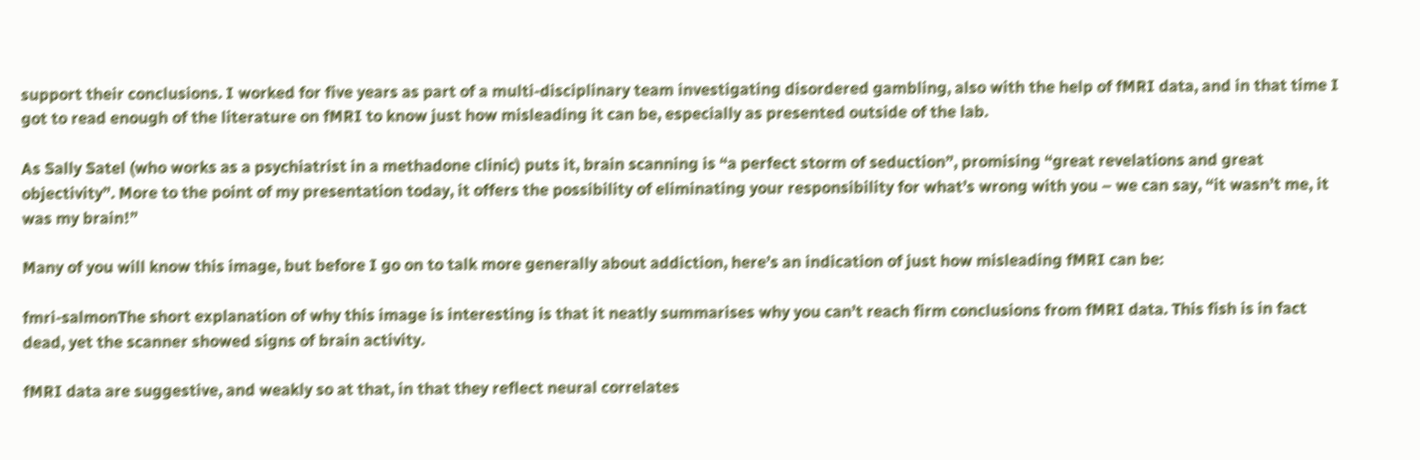support their conclusions. I worked for five years as part of a multi-disciplinary team investigating disordered gambling, also with the help of fMRI data, and in that time I got to read enough of the literature on fMRI to know just how misleading it can be, especially as presented outside of the lab.

As Sally Satel (who works as a psychiatrist in a methadone clinic) puts it, brain scanning is “a perfect storm of seduction”, promising “great revelations and great objectivity”. More to the point of my presentation today, it offers the possibility of eliminating your responsibility for what’s wrong with you – we can say, “it wasn’t me, it was my brain!”

Many of you will know this image, but before I go on to talk more generally about addiction, here’s an indication of just how misleading fMRI can be:

fmri-salmonThe short explanation of why this image is interesting is that it neatly summarises why you can’t reach firm conclusions from fMRI data. This fish is in fact dead, yet the scanner showed signs of brain activity.

fMRI data are suggestive, and weakly so at that, in that they reflect neural correlates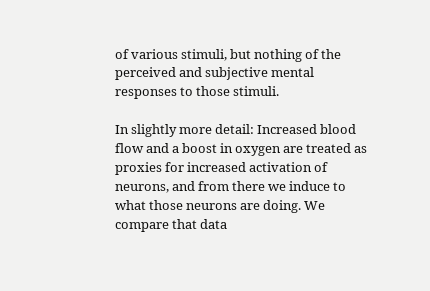of various stimuli, but nothing of the perceived and subjective mental responses to those stimuli.

In slightly more detail: Increased blood flow and a boost in oxygen are treated as proxies for increased activation of neurons, and from there we induce to what those neurons are doing. We compare that data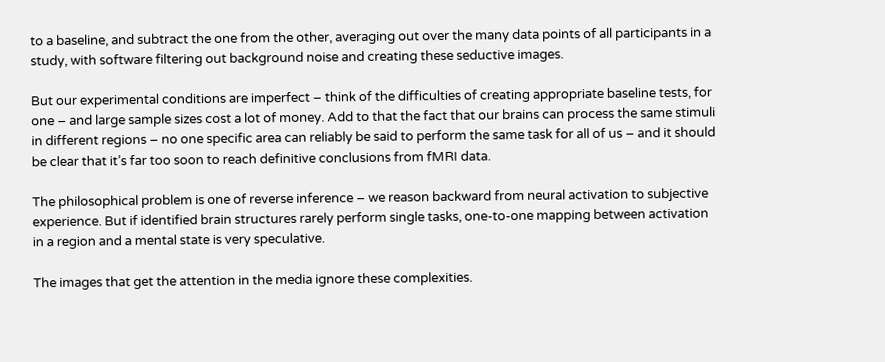to a baseline, and subtract the one from the other, averaging out over the many data points of all participants in a study, with software filtering out background noise and creating these seductive images.

But our experimental conditions are imperfect – think of the difficulties of creating appropriate baseline tests, for one – and large sample sizes cost a lot of money. Add to that the fact that our brains can process the same stimuli in different regions – no one specific area can reliably be said to perform the same task for all of us – and it should be clear that it’s far too soon to reach definitive conclusions from fMRI data.

The philosophical problem is one of reverse inference – we reason backward from neural activation to subjective experience. But if identified brain structures rarely perform single tasks, one-to-one mapping between activation in a region and a mental state is very speculative.

The images that get the attention in the media ignore these complexities.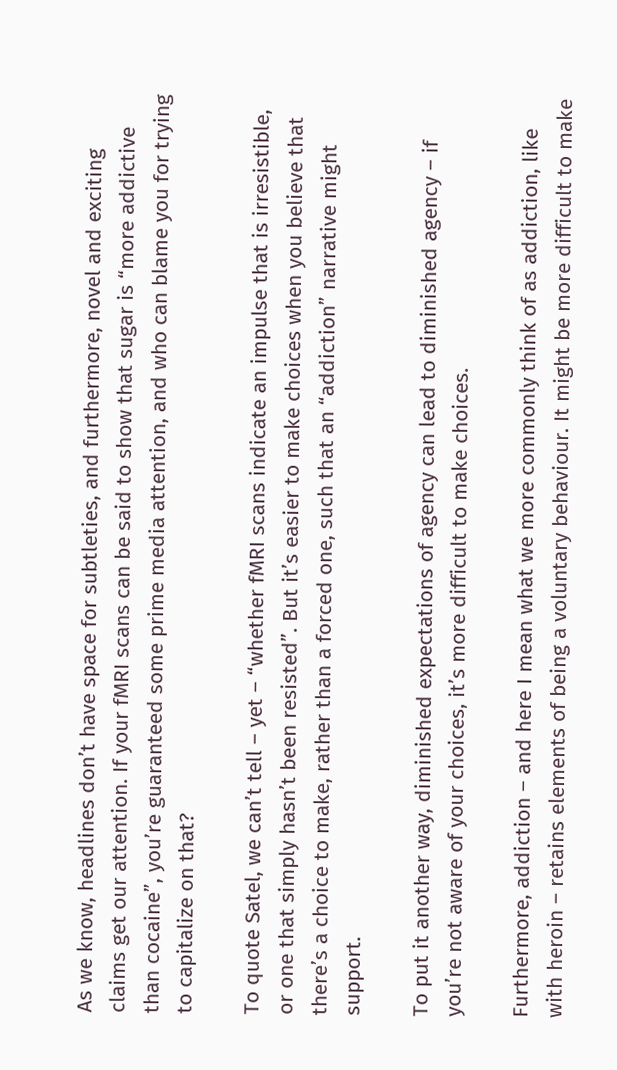As we know, headlines don’t have space for subtleties, and furthermore, novel and exciting claims get our attention. If your fMRI scans can be said to show that sugar is “more addictive than cocaine”, you’re guaranteed some prime media attention, and who can blame you for trying to capitalize on that?

To quote Satel, we can’t tell – yet – “whether fMRI scans indicate an impulse that is irresistible, or one that simply hasn’t been resisted”. But it’s easier to make choices when you believe that there’s a choice to make, rather than a forced one, such that an “addiction” narrative might support.

To put it another way, diminished expectations of agency can lead to diminished agency – if you’re not aware of your choices, it’s more difficult to make choices.

Furthermore, addiction – and here I mean what we more commonly think of as addiction, like with heroin – retains elements of being a voluntary behaviour. It might be more difficult to make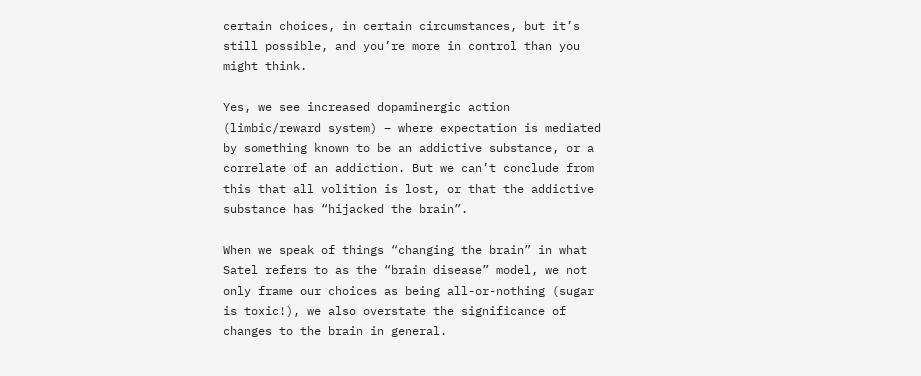certain choices, in certain circumstances, but it’s still possible, and you’re more in control than you might think.

Yes, we see increased dopaminergic action (limbic/reward system) – where expectation is mediated by something known to be an addictive substance, or a correlate of an addiction. But we can’t conclude from this that all volition is lost, or that the addictive substance has “hijacked the brain”.

When we speak of things “changing the brain” in what Satel refers to as the “brain disease” model, we not only frame our choices as being all-or-nothing (sugar is toxic!), we also overstate the significance of changes to the brain in general.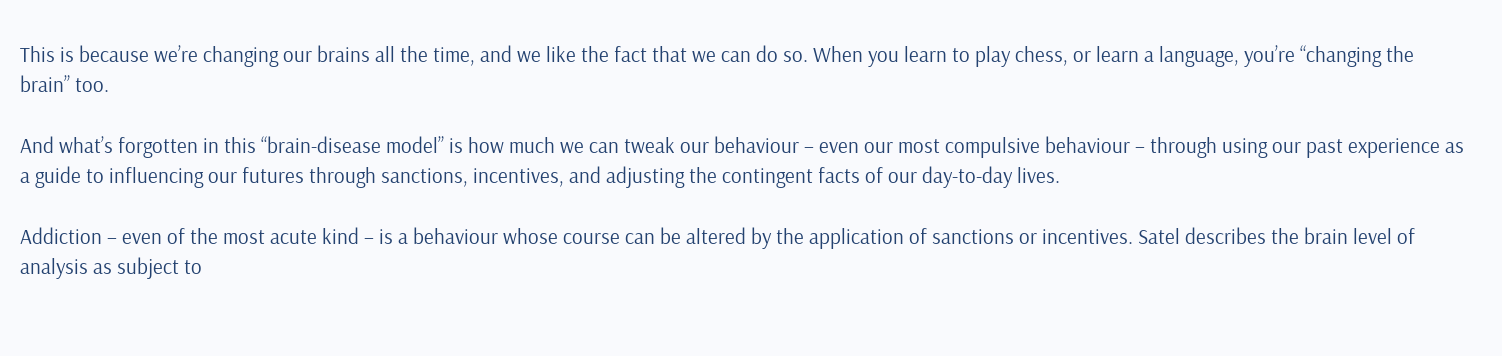This is because we’re changing our brains all the time, and we like the fact that we can do so. When you learn to play chess, or learn a language, you’re “changing the brain” too.

And what’s forgotten in this “brain-disease model” is how much we can tweak our behaviour – even our most compulsive behaviour – through using our past experience as a guide to influencing our futures through sanctions, incentives, and adjusting the contingent facts of our day-to-day lives.

Addiction – even of the most acute kind – is a behaviour whose course can be altered by the application of sanctions or incentives. Satel describes the brain level of analysis as subject to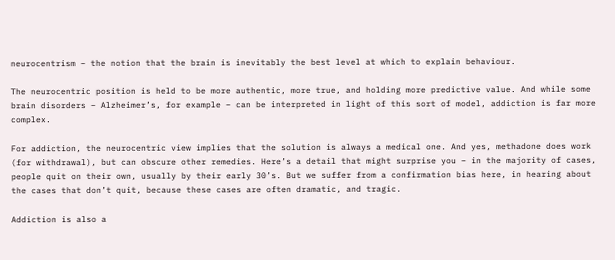neurocentrism – the notion that the brain is inevitably the best level at which to explain behaviour.

The neurocentric position is held to be more authentic, more true, and holding more predictive value. And while some brain disorders – Alzheimer’s, for example – can be interpreted in light of this sort of model, addiction is far more complex.

For addiction, the neurocentric view implies that the solution is always a medical one. And yes, methadone does work (for withdrawal), but can obscure other remedies. Here’s a detail that might surprise you – in the majority of cases, people quit on their own, usually by their early 30’s. But we suffer from a confirmation bias here, in hearing about the cases that don’t quit, because these cases are often dramatic, and tragic.

Addiction is also a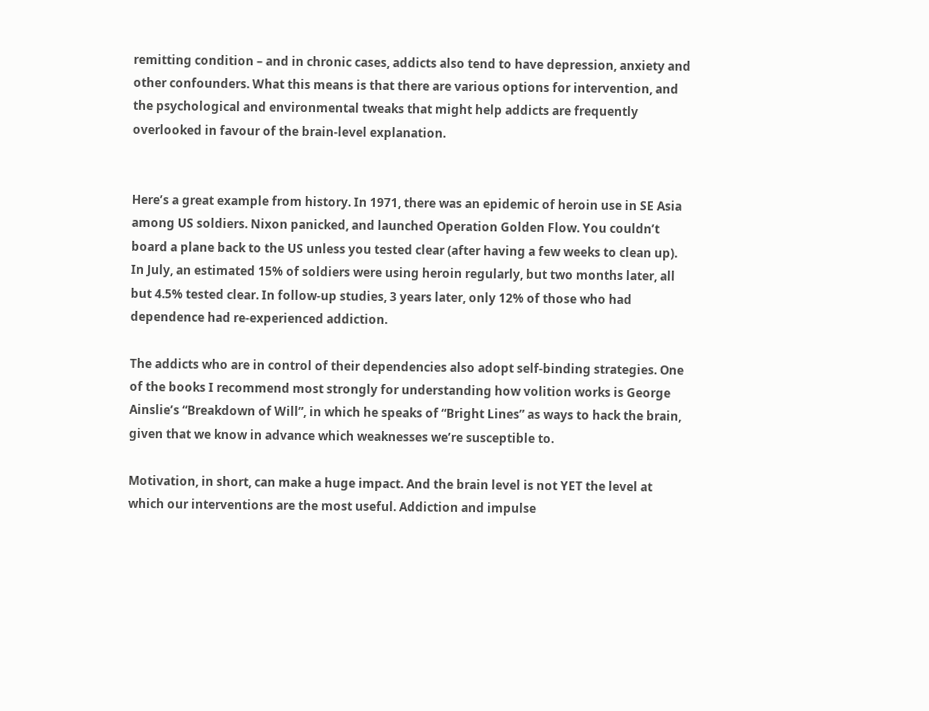remitting condition – and in chronic cases, addicts also tend to have depression, anxiety and other confounders. What this means is that there are various options for intervention, and the psychological and environmental tweaks that might help addicts are frequently overlooked in favour of the brain-level explanation.


Here’s a great example from history. In 1971, there was an epidemic of heroin use in SE Asia among US soldiers. Nixon panicked, and launched Operation Golden Flow. You couldn’t board a plane back to the US unless you tested clear (after having a few weeks to clean up). In July, an estimated 15% of soldiers were using heroin regularly, but two months later, all but 4.5% tested clear. In follow-up studies, 3 years later, only 12% of those who had dependence had re-experienced addiction.

The addicts who are in control of their dependencies also adopt self-binding strategies. One of the books I recommend most strongly for understanding how volition works is George Ainslie’s “Breakdown of Will”, in which he speaks of “Bright Lines” as ways to hack the brain, given that we know in advance which weaknesses we’re susceptible to.

Motivation, in short, can make a huge impact. And the brain level is not YET the level at which our interventions are the most useful. Addiction and impulse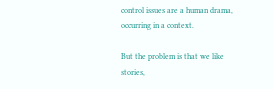control issues are a human drama, occurring in a context.

But the problem is that we like stories,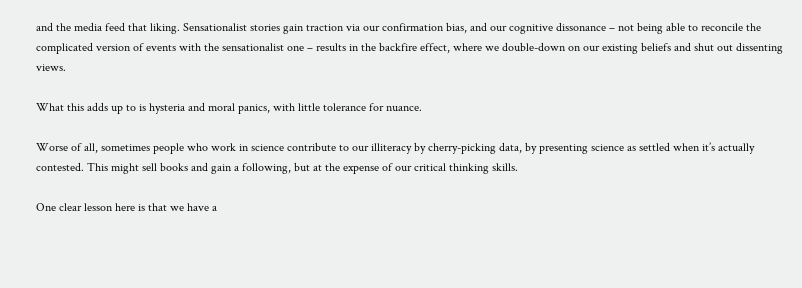and the media feed that liking. Sensationalist stories gain traction via our confirmation bias, and our cognitive dissonance – not being able to reconcile the complicated version of events with the sensationalist one – results in the backfire effect, where we double-down on our existing beliefs and shut out dissenting views.

What this adds up to is hysteria and moral panics, with little tolerance for nuance.

Worse of all, sometimes people who work in science contribute to our illiteracy by cherry-picking data, by presenting science as settled when it’s actually contested. This might sell books and gain a following, but at the expense of our critical thinking skills.

One clear lesson here is that we have a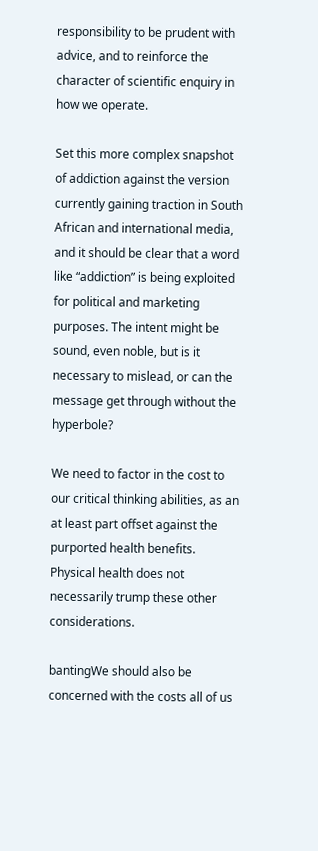responsibility to be prudent with advice, and to reinforce the character of scientific enquiry in how we operate.

Set this more complex snapshot of addiction against the version currently gaining traction in South African and international media, and it should be clear that a word like “addiction” is being exploited for political and marketing purposes. The intent might be sound, even noble, but is it necessary to mislead, or can the message get through without the hyperbole?

We need to factor in the cost to our critical thinking abilities, as an at least part offset against the purported health benefits. Physical health does not necessarily trump these other considerations.

bantingWe should also be concerned with the costs all of us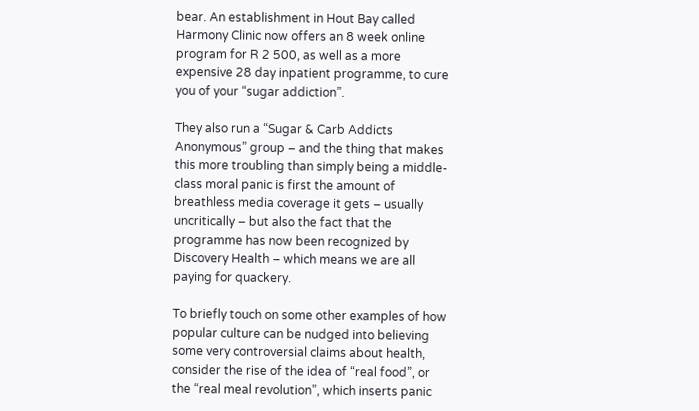bear. An establishment in Hout Bay called Harmony Clinic now offers an 8 week online program for R 2 500, as well as a more expensive 28 day inpatient programme, to cure you of your “sugar addiction”.

They also run a “Sugar & Carb Addicts Anonymous” group – and the thing that makes this more troubling than simply being a middle-class moral panic is first the amount of breathless media coverage it gets – usually uncritically – but also the fact that the programme has now been recognized by Discovery Health – which means we are all paying for quackery.

To briefly touch on some other examples of how popular culture can be nudged into believing some very controversial claims about health, consider the rise of the idea of “real food”, or the “real meal revolution”, which inserts panic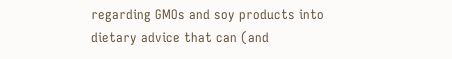regarding GMOs and soy products into dietary advice that can (and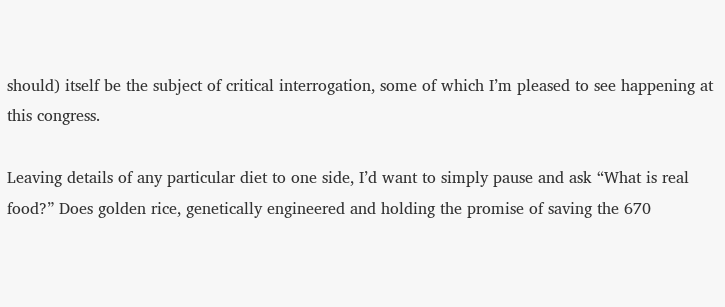should) itself be the subject of critical interrogation, some of which I’m pleased to see happening at this congress.

Leaving details of any particular diet to one side, I’d want to simply pause and ask “What is real food?” Does golden rice, genetically engineered and holding the promise of saving the 670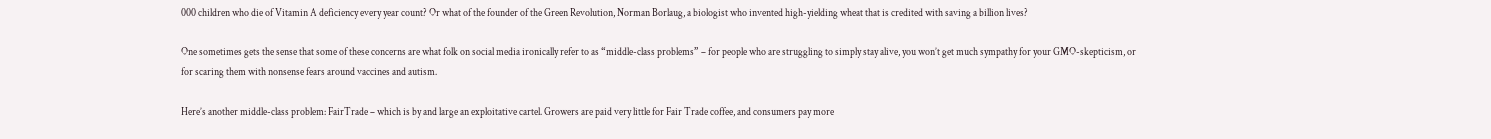000 children who die of Vitamin A deficiency every year count? Or what of the founder of the Green Revolution, Norman Borlaug, a biologist who invented high-yielding wheat that is credited with saving a billion lives?

One sometimes gets the sense that some of these concerns are what folk on social media ironically refer to as “middle-class problems” – for people who are struggling to simply stay alive, you won’t get much sympathy for your GMO-skepticism, or for scaring them with nonsense fears around vaccines and autism.

Here’s another middle-class problem: FairTrade – which is by and large an exploitative cartel. Growers are paid very little for Fair Trade coffee, and consumers pay more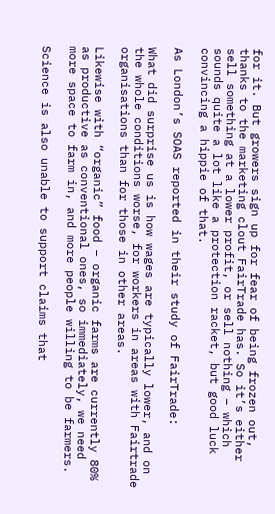for it. But growers sign up for fear of being frozen out, thanks to the marketing clout FairTrade has. So it’s either sell something at a lower profit, or sell nothing – which sounds quite a lot like a protection racket, but good luck convincing a hippie of that.

As London’s SOAS reported in their study of FairTrade:

What did surprise us is how wages are typically lower, and on the whole conditions worse, for workers in areas with Fairtrade organisations than for those in other areas.

Likewise with “organic” food – organic farms are currently 80% as productive as conventional ones, so immediately, we need more space to farm in, and more people willing to be farmers.

Science is also unable to support claims that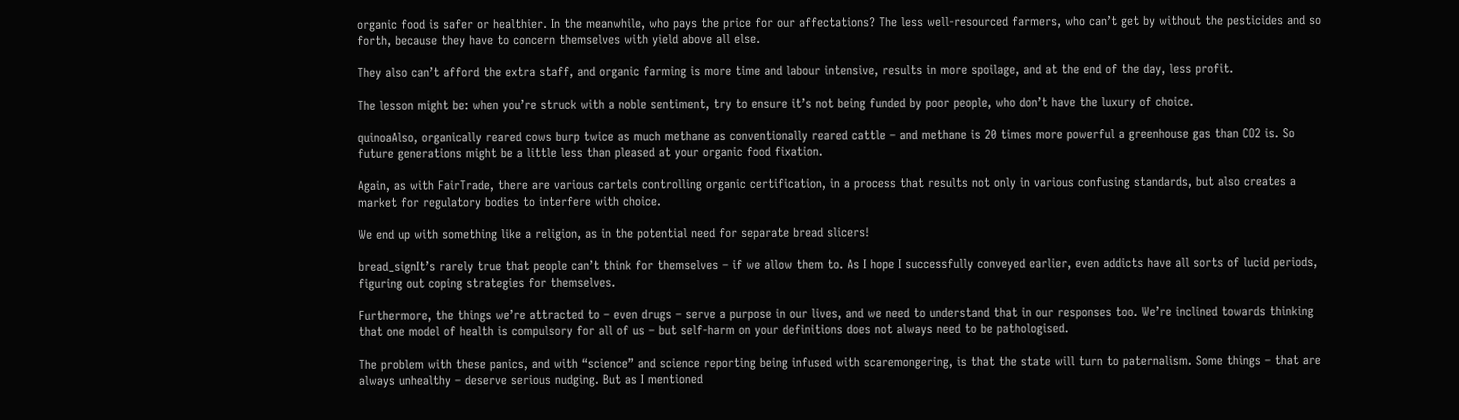organic food is safer or healthier. In the meanwhile, who pays the price for our affectations? The less well-resourced farmers, who can’t get by without the pesticides and so forth, because they have to concern themselves with yield above all else.

They also can’t afford the extra staff, and organic farming is more time and labour intensive, results in more spoilage, and at the end of the day, less profit.

The lesson might be: when you’re struck with a noble sentiment, try to ensure it’s not being funded by poor people, who don’t have the luxury of choice.

quinoaAlso, organically reared cows burp twice as much methane as conventionally reared cattle – and methane is 20 times more powerful a greenhouse gas than CO2 is. So future generations might be a little less than pleased at your organic food fixation.

Again, as with FairTrade, there are various cartels controlling organic certification, in a process that results not only in various confusing standards, but also creates a market for regulatory bodies to interfere with choice.

We end up with something like a religion, as in the potential need for separate bread slicers!

bread_signIt’s rarely true that people can’t think for themselves – if we allow them to. As I hope I successfully conveyed earlier, even addicts have all sorts of lucid periods, figuring out coping strategies for themselves.

Furthermore, the things we’re attracted to – even drugs – serve a purpose in our lives, and we need to understand that in our responses too. We’re inclined towards thinking that one model of health is compulsory for all of us – but self-harm on your definitions does not always need to be pathologised.

The problem with these panics, and with “science” and science reporting being infused with scaremongering, is that the state will turn to paternalism. Some things – that are always unhealthy – deserve serious nudging. But as I mentioned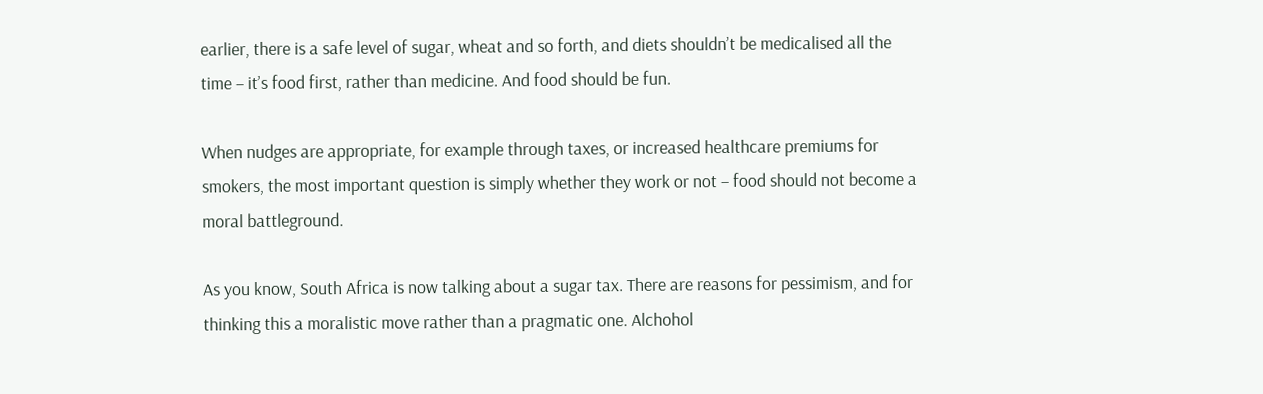earlier, there is a safe level of sugar, wheat and so forth, and diets shouldn’t be medicalised all the time – it’s food first, rather than medicine. And food should be fun.

When nudges are appropriate, for example through taxes, or increased healthcare premiums for smokers, the most important question is simply whether they work or not – food should not become a moral battleground.

As you know, South Africa is now talking about a sugar tax. There are reasons for pessimism, and for thinking this a moralistic move rather than a pragmatic one. Alchohol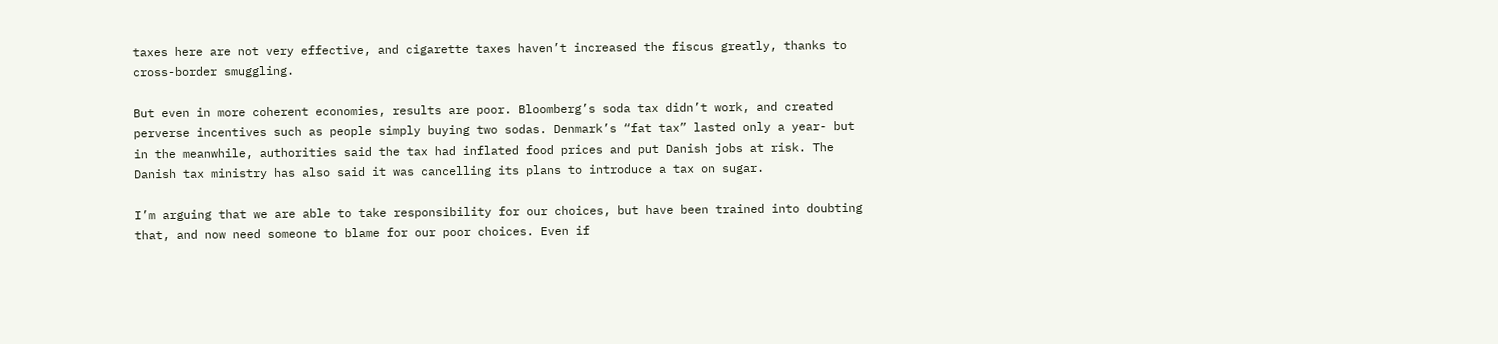taxes here are not very effective, and cigarette taxes haven’t increased the fiscus greatly, thanks to cross-border smuggling.

But even in more coherent economies, results are poor. Bloomberg’s soda tax didn’t work, and created perverse incentives such as people simply buying two sodas. Denmark’s “fat tax” lasted only a year- but in the meanwhile, authorities said the tax had inflated food prices and put Danish jobs at risk. The Danish tax ministry has also said it was cancelling its plans to introduce a tax on sugar.

I’m arguing that we are able to take responsibility for our choices, but have been trained into doubting that, and now need someone to blame for our poor choices. Even if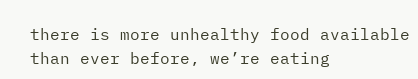there is more unhealthy food available than ever before, we’re eating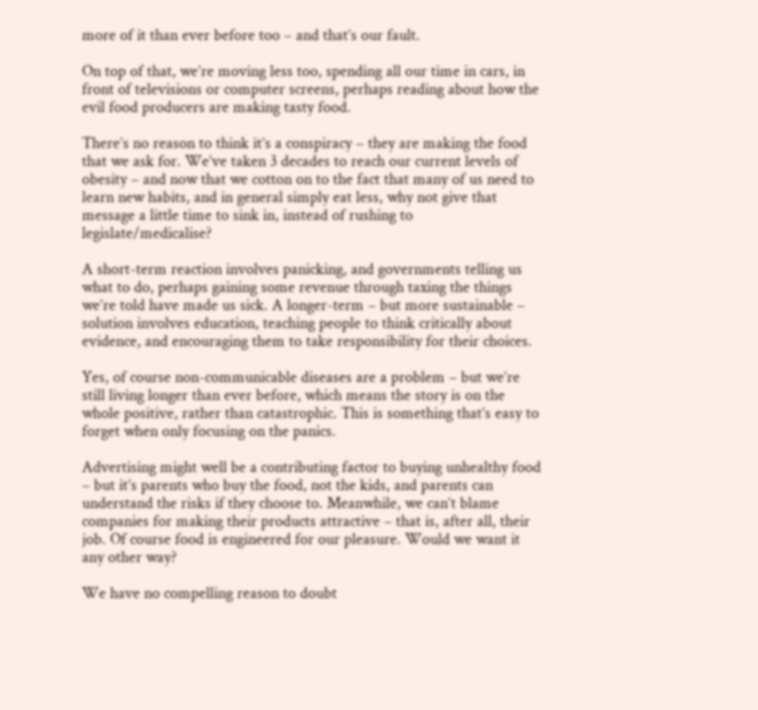more of it than ever before too – and that’s our fault.

On top of that, we’re moving less too, spending all our time in cars, in front of televisions or computer screens, perhaps reading about how the evil food producers are making tasty food.

There’s no reason to think it’s a conspiracy – they are making the food that we ask for. We’ve taken 3 decades to reach our current levels of obesity – and now that we cotton on to the fact that many of us need to learn new habits, and in general simply eat less, why not give that message a little time to sink in, instead of rushing to legislate/medicalise?

A short-term reaction involves panicking, and governments telling us what to do, perhaps gaining some revenue through taxing the things we’re told have made us sick. A longer-term – but more sustainable – solution involves education, teaching people to think critically about evidence, and encouraging them to take responsibility for their choices.

Yes, of course non-communicable diseases are a problem – but we’re still living longer than ever before, which means the story is on the whole positive, rather than catastrophic. This is something that’s easy to forget when only focusing on the panics.

Advertising might well be a contributing factor to buying unhealthy food – but it’s parents who buy the food, not the kids, and parents can understand the risks if they choose to. Meanwhile, we can’t blame companies for making their products attractive – that is, after all, their job. Of course food is engineered for our pleasure. Would we want it any other way?

We have no compelling reason to doubt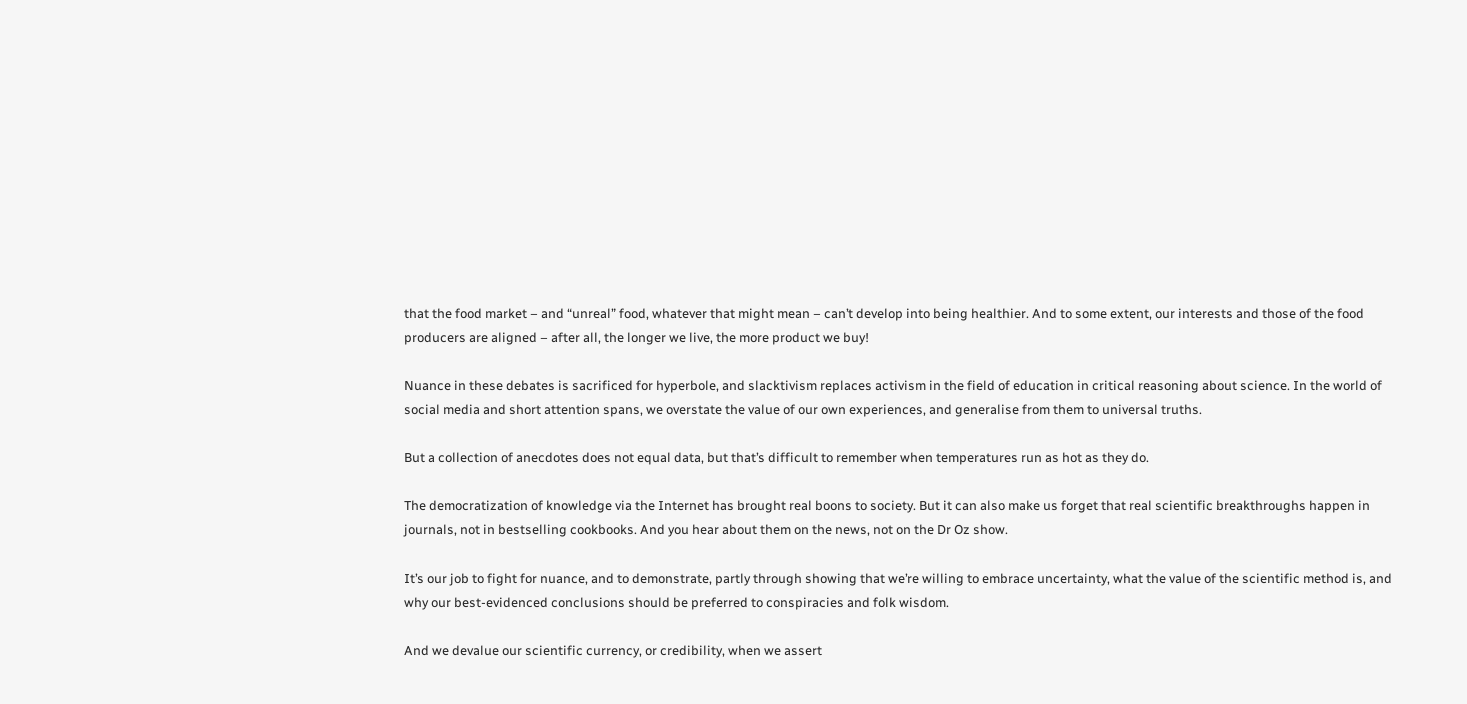that the food market – and “unreal” food, whatever that might mean – can’t develop into being healthier. And to some extent, our interests and those of the food producers are aligned – after all, the longer we live, the more product we buy!

Nuance in these debates is sacrificed for hyperbole, and slacktivism replaces activism in the field of education in critical reasoning about science. In the world of social media and short attention spans, we overstate the value of our own experiences, and generalise from them to universal truths.

But a collection of anecdotes does not equal data, but that’s difficult to remember when temperatures run as hot as they do.

The democratization of knowledge via the Internet has brought real boons to society. But it can also make us forget that real scientific breakthroughs happen in journals, not in bestselling cookbooks. And you hear about them on the news, not on the Dr Oz show.

It’s our job to fight for nuance, and to demonstrate, partly through showing that we’re willing to embrace uncertainty, what the value of the scientific method is, and why our best-evidenced conclusions should be preferred to conspiracies and folk wisdom.

And we devalue our scientific currency, or credibility, when we assert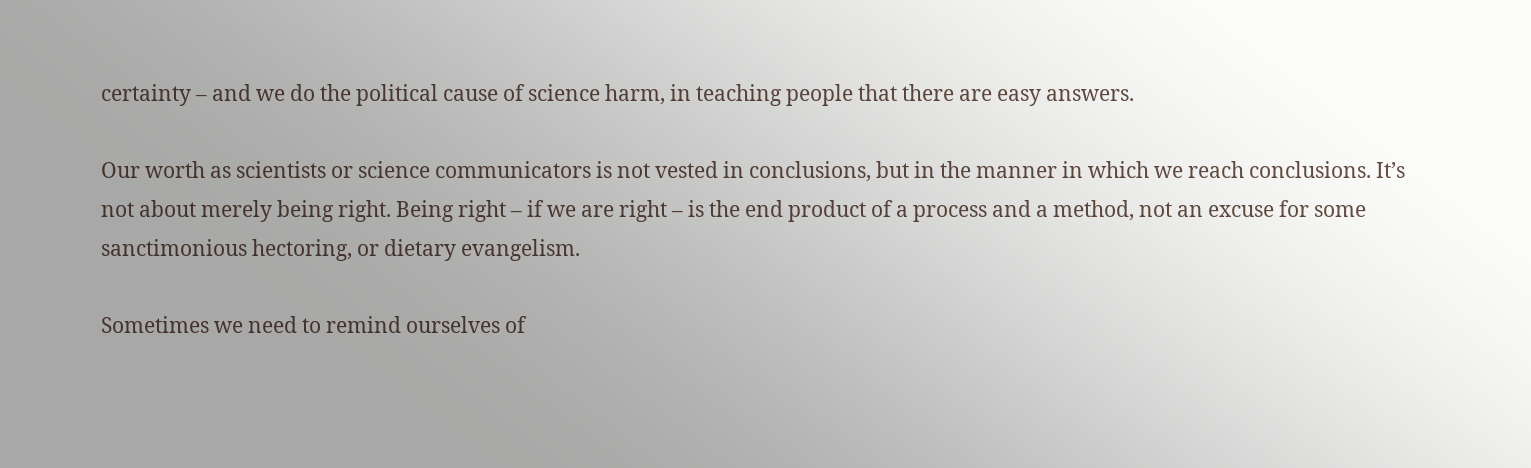certainty – and we do the political cause of science harm, in teaching people that there are easy answers.

Our worth as scientists or science communicators is not vested in conclusions, but in the manner in which we reach conclusions. It’s not about merely being right. Being right – if we are right – is the end product of a process and a method, not an excuse for some sanctimonious hectoring, or dietary evangelism.

Sometimes we need to remind ourselves of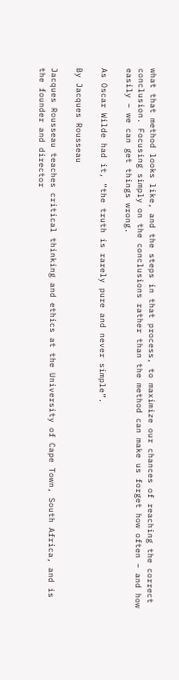what that method looks like, and the steps in that process, to maximize our chances of reaching the correct conclusion. Focusing simply on the conclusions rather than the method can make us forget how often – and how easily – we can get things wrong.

As Oscar Wilde had it, “the truth is rarely pure and never simple”.

By Jacques Rousseau

Jacques Rousseau teaches critical thinking and ethics at the University of Cape Town, South Africa, and is the founder and director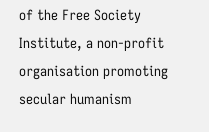of the Free Society Institute, a non-profit organisation promoting secular humanism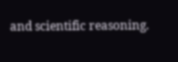and scientific reasoning.